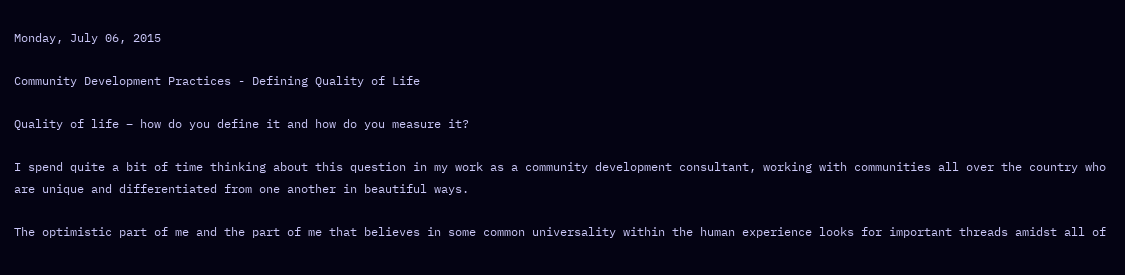Monday, July 06, 2015

Community Development Practices - Defining Quality of Life

Quality of life – how do you define it and how do you measure it?

I spend quite a bit of time thinking about this question in my work as a community development consultant, working with communities all over the country who are unique and differentiated from one another in beautiful ways.

The optimistic part of me and the part of me that believes in some common universality within the human experience looks for important threads amidst all of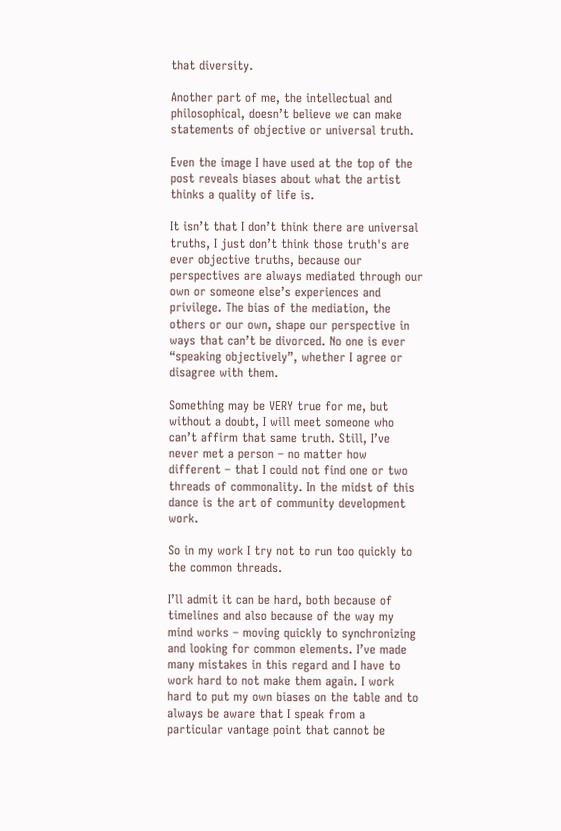that diversity.

Another part of me, the intellectual and philosophical, doesn’t believe we can make statements of objective or universal truth.

Even the image I have used at the top of the post reveals biases about what the artist thinks a quality of life is.

It isn’t that I don’t think there are universal truths, I just don’t think those truth's are ever objective truths, because our perspectives are always mediated through our own or someone else’s experiences and privilege. The bias of the mediation, the others or our own, shape our perspective in ways that can’t be divorced. No one is ever “speaking objectively”, whether I agree or disagree with them.

Something may be VERY true for me, but without a doubt, I will meet someone who can’t affirm that same truth. Still, I’ve never met a person – no matter how different – that I could not find one or two threads of commonality. In the midst of this dance is the art of community development work.

So in my work I try not to run too quickly to the common threads.

I’ll admit it can be hard, both because of timelines and also because of the way my mind works – moving quickly to synchronizing and looking for common elements. I’ve made many mistakes in this regard and I have to work hard to not make them again. I work hard to put my own biases on the table and to always be aware that I speak from a particular vantage point that cannot be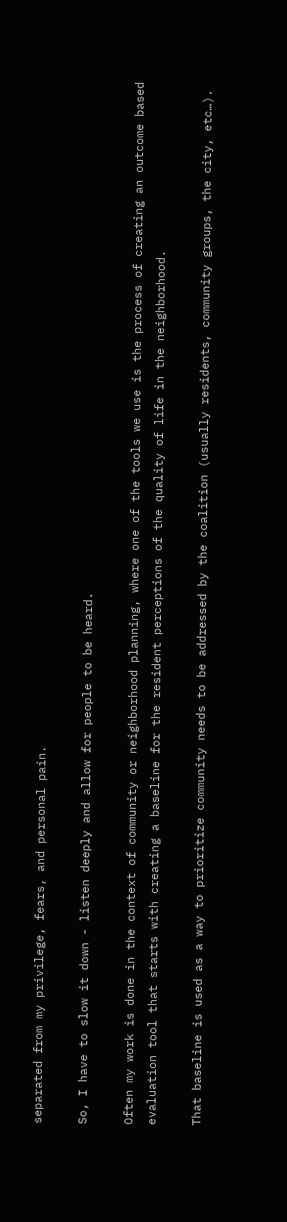separated from my privilege, fears, and personal pain.

So, I have to slow it down - listen deeply and allow for people to be heard.

Often my work is done in the context of community or neighborhood planning, where one of the tools we use is the process of creating an outcome based evaluation tool that starts with creating a baseline for the resident perceptions of the quality of life in the neighborhood.

That baseline is used as a way to prioritize community needs to be addressed by the coalition (usually residents, community groups, the city, etc…).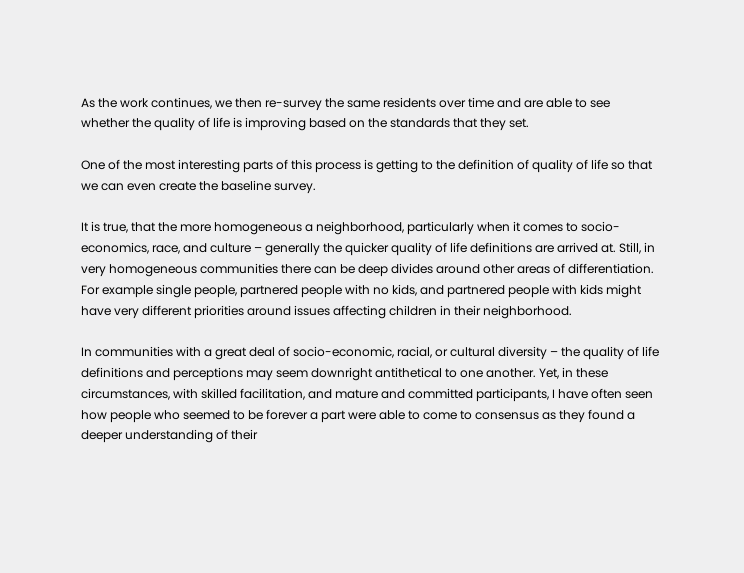As the work continues, we then re-survey the same residents over time and are able to see whether the quality of life is improving based on the standards that they set.

One of the most interesting parts of this process is getting to the definition of quality of life so that we can even create the baseline survey.

It is true, that the more homogeneous a neighborhood, particularly when it comes to socio-economics, race, and culture – generally the quicker quality of life definitions are arrived at. Still, in very homogeneous communities there can be deep divides around other areas of differentiation. For example single people, partnered people with no kids, and partnered people with kids might have very different priorities around issues affecting children in their neighborhood.

In communities with a great deal of socio-economic, racial, or cultural diversity – the quality of life definitions and perceptions may seem downright antithetical to one another. Yet, in these circumstances, with skilled facilitation, and mature and committed participants, I have often seen how people who seemed to be forever a part were able to come to consensus as they found a deeper understanding of their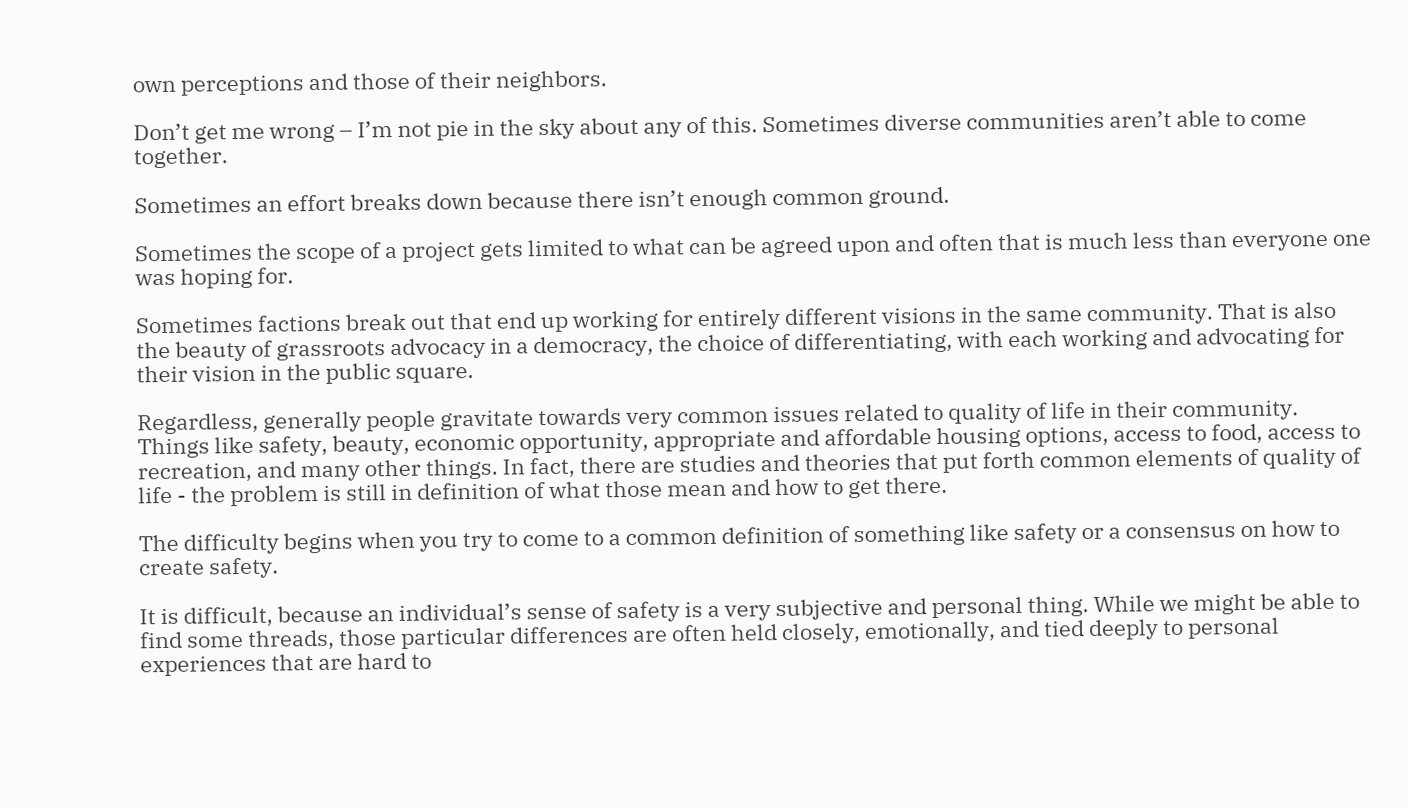own perceptions and those of their neighbors.

Don’t get me wrong – I’m not pie in the sky about any of this. Sometimes diverse communities aren’t able to come together.

Sometimes an effort breaks down because there isn’t enough common ground.

Sometimes the scope of a project gets limited to what can be agreed upon and often that is much less than everyone one was hoping for.

Sometimes factions break out that end up working for entirely different visions in the same community. That is also the beauty of grassroots advocacy in a democracy, the choice of differentiating, with each working and advocating for their vision in the public square.

Regardless, generally people gravitate towards very common issues related to quality of life in their community. Things like safety, beauty, economic opportunity, appropriate and affordable housing options, access to food, access to recreation, and many other things. In fact, there are studies and theories that put forth common elements of quality of life - the problem is still in definition of what those mean and how to get there.

The difficulty begins when you try to come to a common definition of something like safety or a consensus on how to create safety.

It is difficult, because an individual’s sense of safety is a very subjective and personal thing. While we might be able to find some threads, those particular differences are often held closely, emotionally, and tied deeply to personal experiences that are hard to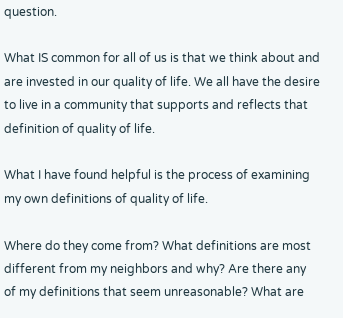question.

What IS common for all of us is that we think about and are invested in our quality of life. We all have the desire to live in a community that supports and reflects that definition of quality of life.

What I have found helpful is the process of examining my own definitions of quality of life.

Where do they come from? What definitions are most different from my neighbors and why? Are there any of my definitions that seem unreasonable? What are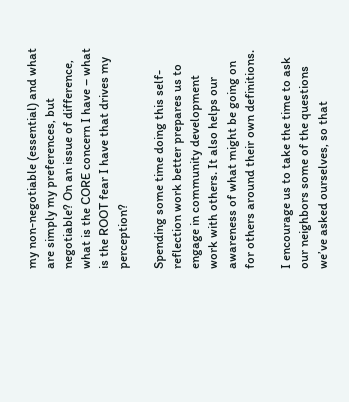my non-negotiable (essential) and what are simply my preferences, but negotiable? On an issue of difference, what is the CORE concern I have – what is the ROOT fear I have that drives my perception?

Spending some time doing this self-reflection work better prepares us to engage in community development work with others. It also helps our awareness of what might be going on for others around their own definitions.

I encourage us to take the time to ask our neighbors some of the questions we’ve asked ourselves, so that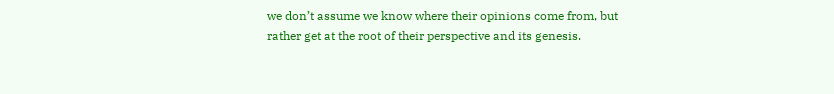we don’t assume we know where their opinions come from, but rather get at the root of their perspective and its genesis.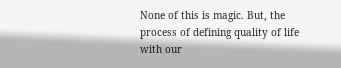None of this is magic. But, the process of defining quality of life with our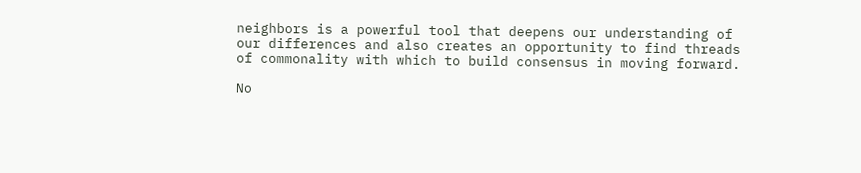neighbors is a powerful tool that deepens our understanding of our differences and also creates an opportunity to find threads of commonality with which to build consensus in moving forward.

No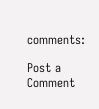comments:

Post a Comment